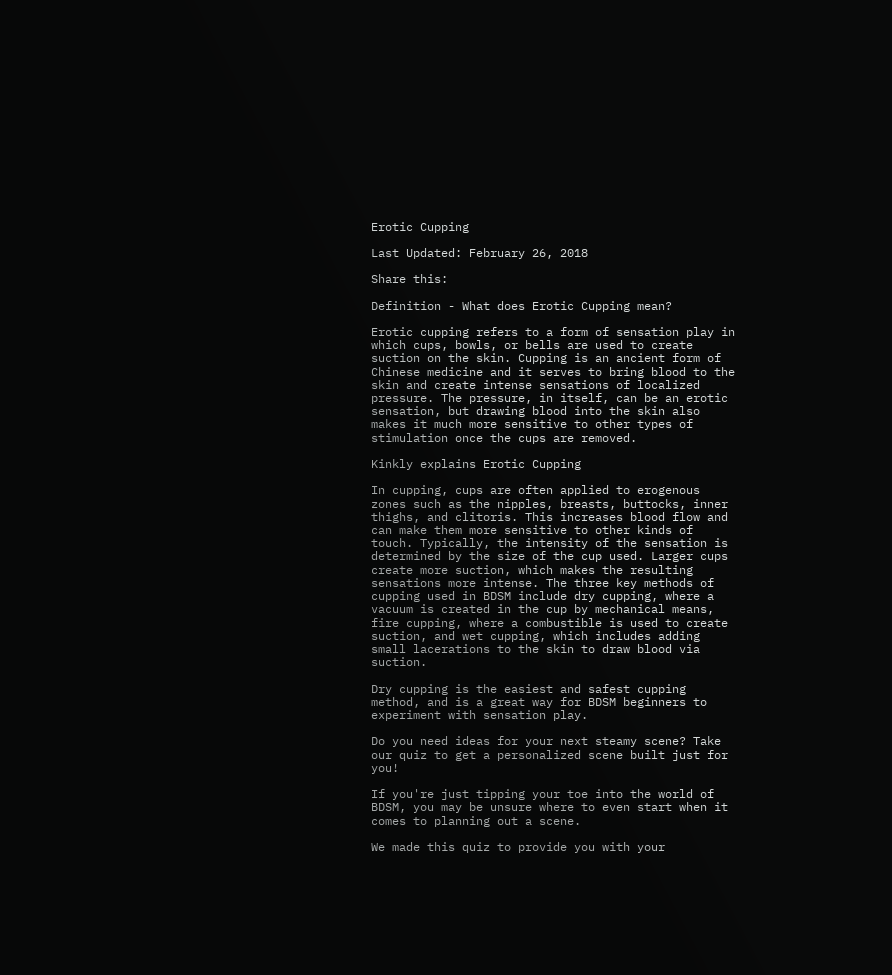Erotic Cupping

Last Updated: February 26, 2018

Share this:

Definition - What does Erotic Cupping mean?

Erotic cupping refers to a form of sensation play in which cups, bowls, or bells are used to create suction on the skin. Cupping is an ancient form of Chinese medicine and it serves to bring blood to the skin and create intense sensations of localized pressure. The pressure, in itself, can be an erotic sensation, but drawing blood into the skin also makes it much more sensitive to other types of stimulation once the cups are removed.

Kinkly explains Erotic Cupping

In cupping, cups are often applied to erogenous zones such as the nipples, breasts, buttocks, inner thighs, and clitoris. This increases blood flow and can make them more sensitive to other kinds of touch. Typically, the intensity of the sensation is determined by the size of the cup used. Larger cups create more suction, which makes the resulting sensations more intense. The three key methods of cupping used in BDSM include dry cupping, where a vacuum is created in the cup by mechanical means, fire cupping, where a combustible is used to create suction, and wet cupping, which includes adding small lacerations to the skin to draw blood via suction.

Dry cupping is the easiest and safest cupping method, and is a great way for BDSM beginners to experiment with sensation play.

Do you need ideas for your next steamy scene? Take our quiz to get a personalized scene built just for you!

If you're just tipping your toe into the world of BDSM, you may be unsure where to even start when it comes to planning out a scene.

We made this quiz to provide you with your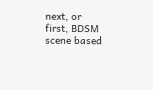next, or first, BDSM scene based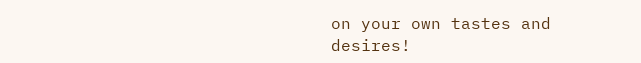on your own tastes and desires!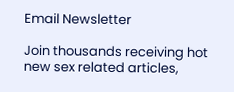Email Newsletter

Join thousands receiving hot new sex related articles,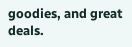goodies, and great deals.